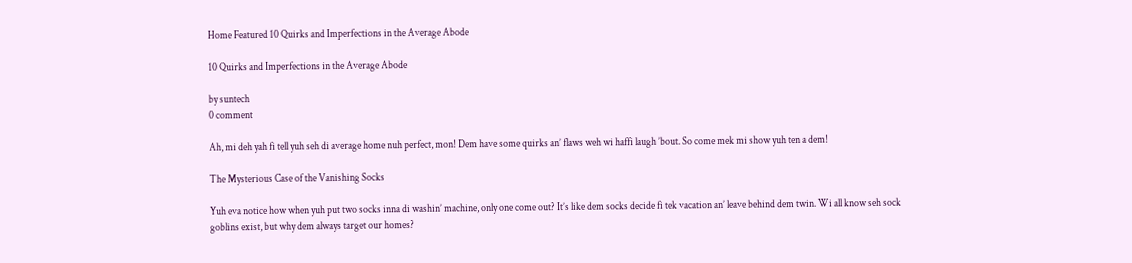Home Featured 10 Quirks and Imperfections in the Average Abode

10 Quirks and Imperfections in the Average Abode

by suntech
0 comment

Ah, mi deh yah fi tell yuh seh di average home nuh perfect, mon! Dem have some quirks an’ flaws weh wi haffi laugh ’bout. So come mek mi show yuh ten a dem!

The Mysterious Case of the Vanishing Socks

Yuh eva notice how when yuh put two socks inna di washin’ machine, only one come out? It’s like dem socks decide fi tek vacation an’ leave behind dem twin. Wi all know seh sock goblins exist, but why dem always target our homes?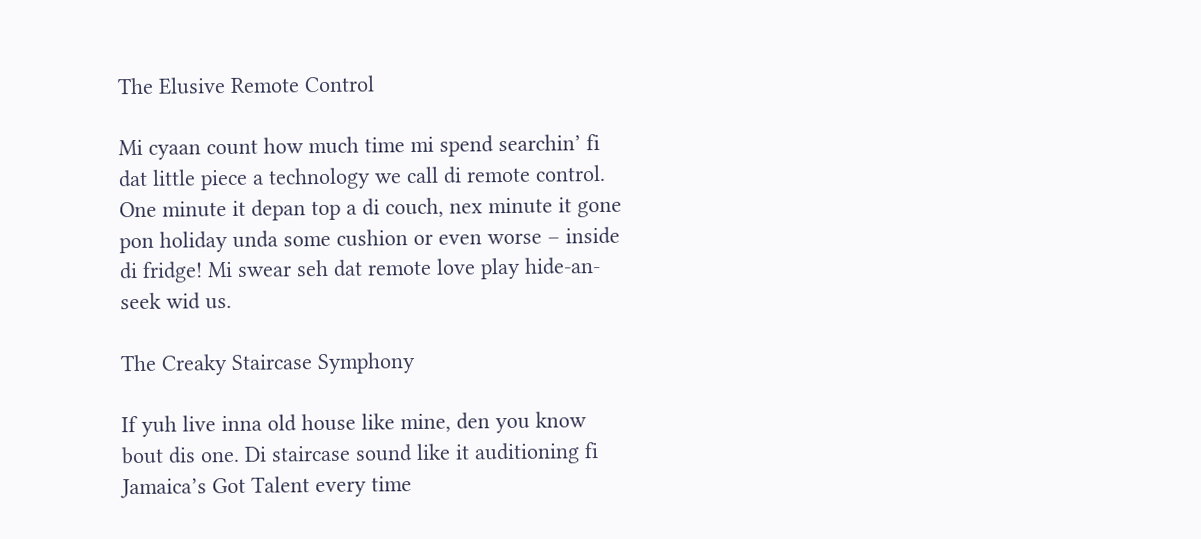The Elusive Remote Control

Mi cyaan count how much time mi spend searchin’ fi dat little piece a technology we call di remote control. One minute it depan top a di couch, nex minute it gone pon holiday unda some cushion or even worse – inside di fridge! Mi swear seh dat remote love play hide-an-seek wid us.

The Creaky Staircase Symphony

If yuh live inna old house like mine, den you know bout dis one. Di staircase sound like it auditioning fi Jamaica’s Got Talent every time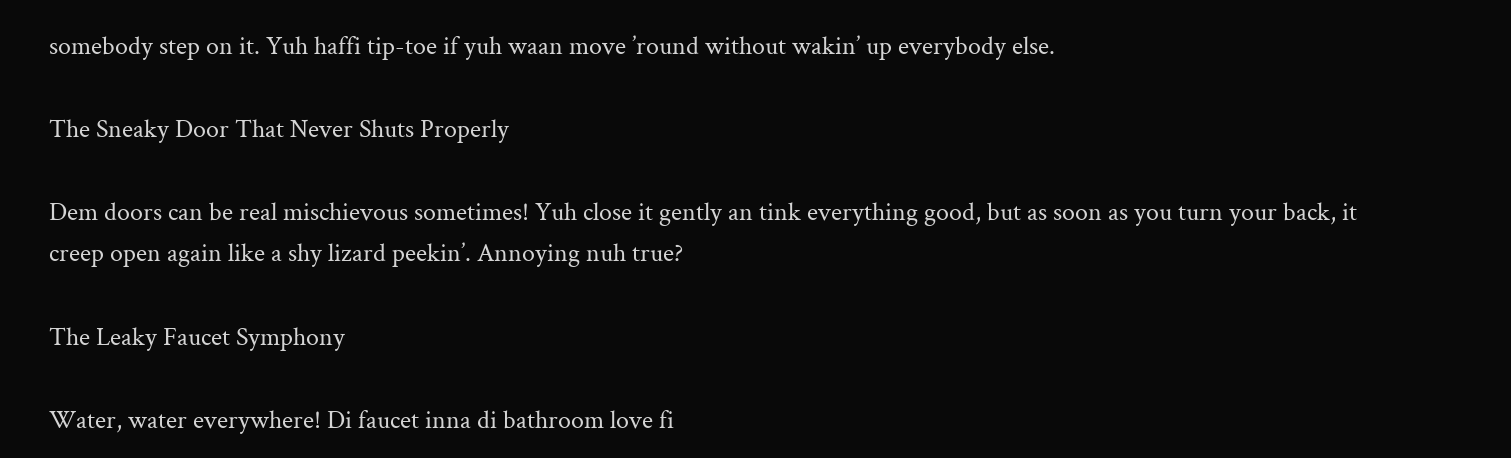somebody step on it. Yuh haffi tip-toe if yuh waan move ’round without wakin’ up everybody else.

The Sneaky Door That Never Shuts Properly

Dem doors can be real mischievous sometimes! Yuh close it gently an tink everything good, but as soon as you turn your back, it creep open again like a shy lizard peekin’. Annoying nuh true?

The Leaky Faucet Symphony

Water, water everywhere! Di faucet inna di bathroom love fi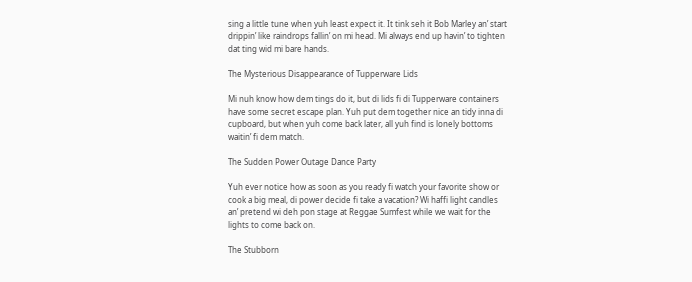sing a little tune when yuh least expect it. It tink seh it Bob Marley an’ start drippin’ like raindrops fallin’ on mi head. Mi always end up havin’ to tighten dat ting wid mi bare hands.

The Mysterious Disappearance of Tupperware Lids

Mi nuh know how dem tings do it, but di lids fi di Tupperware containers have some secret escape plan. Yuh put dem together nice an tidy inna di cupboard, but when yuh come back later, all yuh find is lonely bottoms waitin’ fi dem match.

The Sudden Power Outage Dance Party

Yuh ever notice how as soon as you ready fi watch your favorite show or cook a big meal, di power decide fi take a vacation? Wi haffi light candles an’ pretend wi deh pon stage at Reggae Sumfest while we wait for the lights to come back on.

The Stubborn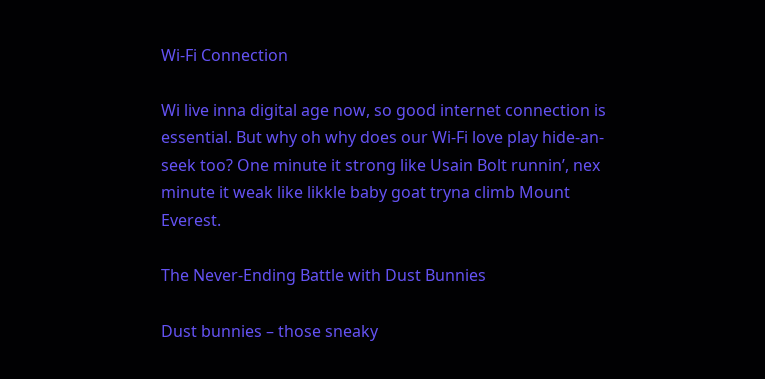Wi-Fi Connection

Wi live inna digital age now, so good internet connection is essential. But why oh why does our Wi-Fi love play hide-an-seek too? One minute it strong like Usain Bolt runnin’, nex minute it weak like likkle baby goat tryna climb Mount Everest.

The Never-Ending Battle with Dust Bunnies

Dust bunnies – those sneaky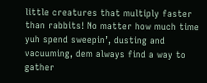little creatures that multiply faster than rabbits! No matter how much time yuh spend sweepin’, dusting and vacuuming, dem always find a way to gather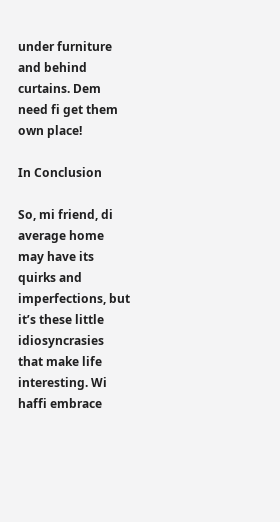under furniture and behind curtains. Dem need fi get them own place!

In Conclusion

So, mi friend, di average home may have its quirks and imperfections, but it’s these little idiosyncrasies that make life interesting. Wi haffi embrace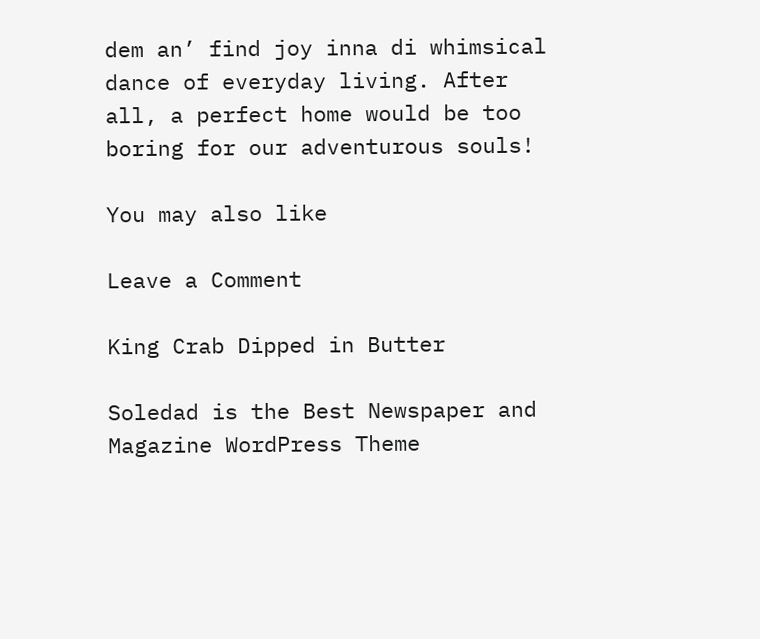dem an’ find joy inna di whimsical dance of everyday living. After all, a perfect home would be too boring for our adventurous souls!

You may also like

Leave a Comment

King Crab Dipped in Butter

Soledad is the Best Newspaper and Magazine WordPress Theme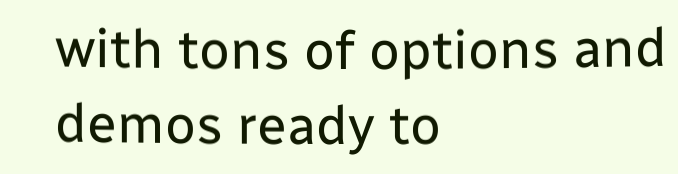with tons of options and demos ready to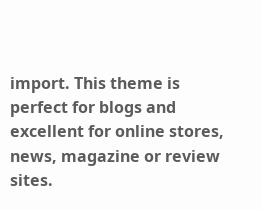import. This theme is perfect for blogs and excellent for online stores, news, magazine or review sites.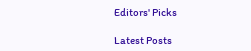Editors' Picks

Latest Posts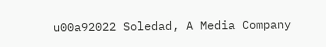u00a92022 Soledad, A Media Company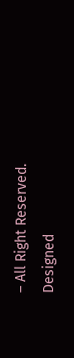– All Right Reserved. Designed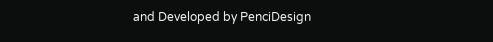and Developed by PenciDesign